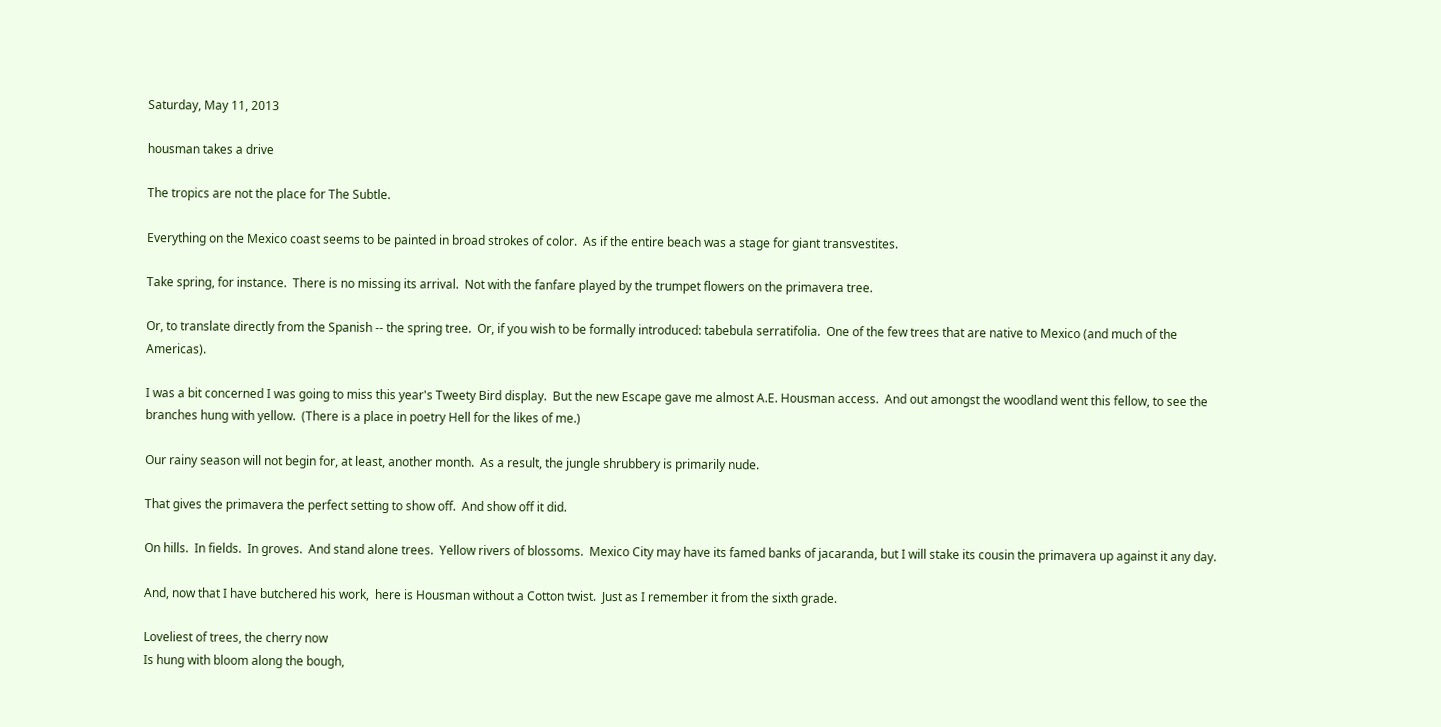Saturday, May 11, 2013

housman takes a drive

The tropics are not the place for The Subtle.

Everything on the Mexico coast seems to be painted in broad strokes of color.  As if the entire beach was a stage for giant transvestites.

Take spring, for instance.  There is no missing its arrival.  Not with the fanfare played by the trumpet flowers on the primavera tree.

Or, to translate directly from the Spanish -- the spring tree.  Or, if you wish to be formally introduced: tabebula serratifolia.  One of the few trees that are native to Mexico (and much of the Americas).

I was a bit concerned I was going to miss this year's Tweety Bird display.  But the new Escape gave me almost A.E. Housman access.  And out amongst the woodland went this fellow, to see the branches hung with yellow.  (There is a place in poetry Hell for the likes of me.)

Our rainy season will not begin for, at least, another month.  As a result, the jungle shrubbery is primarily nude.

That gives the primavera the perfect setting to show off.  And show off it did.

On hills.  In fields.  In groves.  And stand alone trees.  Yellow rivers of blossoms.  Mexico City may have its famed banks of jacaranda, but I will stake its cousin the primavera up against it any day.

And, now that I have butchered his work,  here is Housman without a Cotton twist.  Just as I remember it from the sixth grade.

Loveliest of trees, the cherry now
Is hung with bloom along the bough,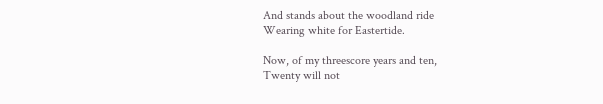And stands about the woodland ride
Wearing white for Eastertide.

Now, of my threescore years and ten,
Twenty will not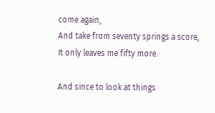come again,
And take from seventy springs a score,
It only leaves me fifty more.

And since to look at things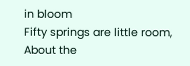in bloom
Fifty springs are little room,
About the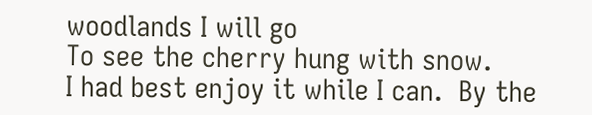woodlands I will go
To see the cherry hung with snow.
I had best enjoy it while I can.  By the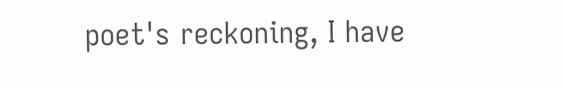poet's reckoning, I have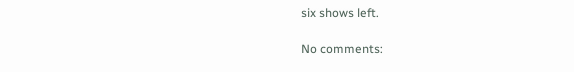six shows left.

No comments: